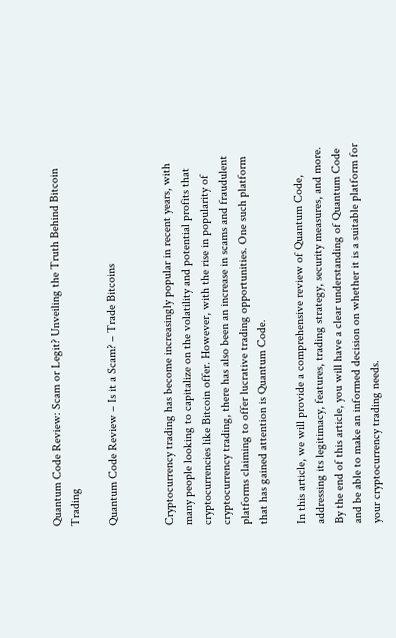Quantum Code Review: Scam or Legit? Unveiling the Truth Behind Bitcoin Trading

Quantum Code Review – Is it a Scam? – Trade Bitcoins


Cryptocurrency trading has become increasingly popular in recent years, with many people looking to capitalize on the volatility and potential profits that cryptocurrencies like Bitcoin offer. However, with the rise in popularity of cryptocurrency trading, there has also been an increase in scams and fraudulent platforms claiming to offer lucrative trading opportunities. One such platform that has gained attention is Quantum Code.

In this article, we will provide a comprehensive review of Quantum Code, addressing its legitimacy, features, trading strategy, security measures, and more. By the end of this article, you will have a clear understanding of Quantum Code and be able to make an informed decision on whether it is a suitable platform for your cryptocurrency trading needs.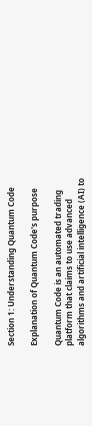Section 1: Understanding Quantum Code

Explanation of Quantum Code's purpose

Quantum Code is an automated trading platform that claims to use advanced algorithms and artificial intelligence (AI) to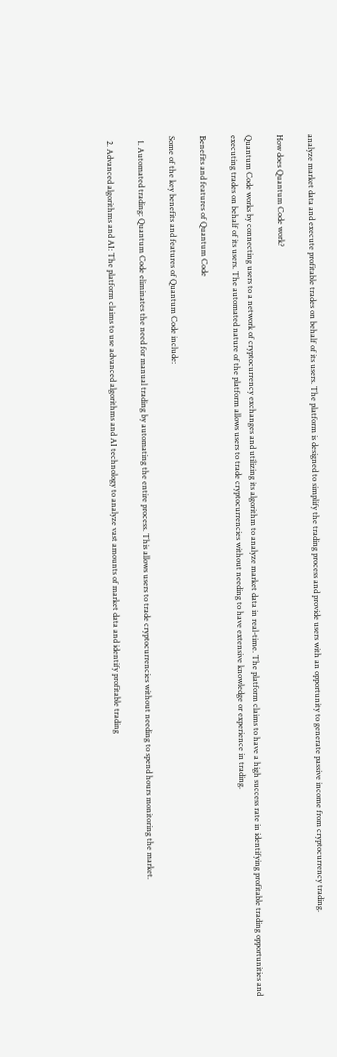analyze market data and execute profitable trades on behalf of its users. The platform is designed to simplify the trading process and provide users with an opportunity to generate passive income from cryptocurrency trading.

How does Quantum Code work?

Quantum Code works by connecting users to a network of cryptocurrency exchanges and utilizing its algorithm to analyze market data in real-time. The platform claims to have a high success rate in identifying profitable trading opportunities and executing trades on behalf of its users. The automated nature of the platform allows users to trade cryptocurrencies without needing to have extensive knowledge or experience in trading.

Benefits and features of Quantum Code

Some of the key benefits and features of Quantum Code include:

  1. Automated trading: Quantum Code eliminates the need for manual trading by automating the entire process. This allows users to trade cryptocurrencies without needing to spend hours monitoring the market.

  2. Advanced algorithms and AI: The platform claims to use advanced algorithms and AI technology to analyze vast amounts of market data and identify profitable trading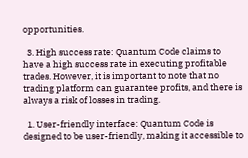opportunities.

  3. High success rate: Quantum Code claims to have a high success rate in executing profitable trades. However, it is important to note that no trading platform can guarantee profits, and there is always a risk of losses in trading.

  1. User-friendly interface: Quantum Code is designed to be user-friendly, making it accessible to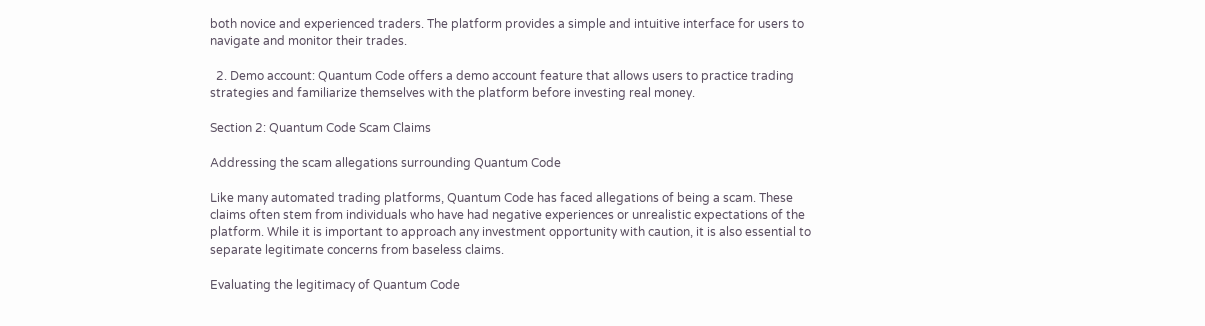both novice and experienced traders. The platform provides a simple and intuitive interface for users to navigate and monitor their trades.

  2. Demo account: Quantum Code offers a demo account feature that allows users to practice trading strategies and familiarize themselves with the platform before investing real money.

Section 2: Quantum Code Scam Claims

Addressing the scam allegations surrounding Quantum Code

Like many automated trading platforms, Quantum Code has faced allegations of being a scam. These claims often stem from individuals who have had negative experiences or unrealistic expectations of the platform. While it is important to approach any investment opportunity with caution, it is also essential to separate legitimate concerns from baseless claims.

Evaluating the legitimacy of Quantum Code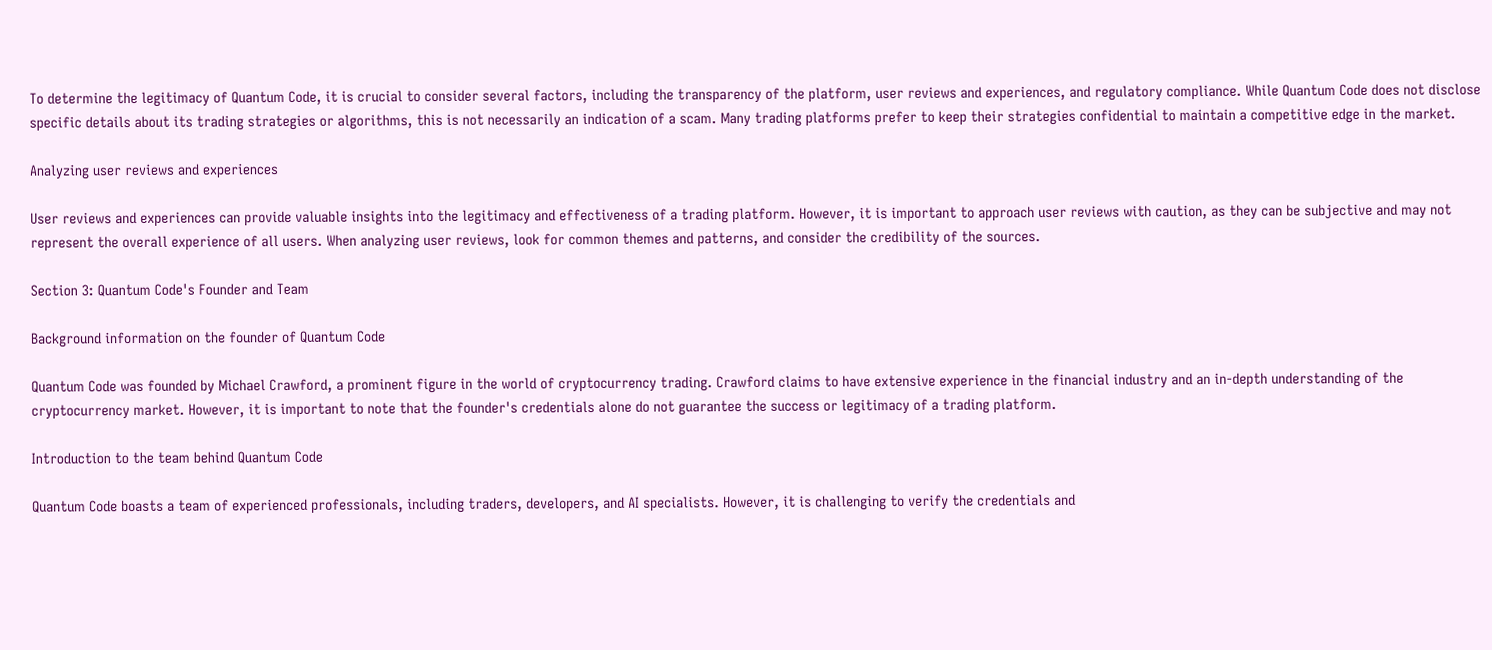To determine the legitimacy of Quantum Code, it is crucial to consider several factors, including the transparency of the platform, user reviews and experiences, and regulatory compliance. While Quantum Code does not disclose specific details about its trading strategies or algorithms, this is not necessarily an indication of a scam. Many trading platforms prefer to keep their strategies confidential to maintain a competitive edge in the market.

Analyzing user reviews and experiences

User reviews and experiences can provide valuable insights into the legitimacy and effectiveness of a trading platform. However, it is important to approach user reviews with caution, as they can be subjective and may not represent the overall experience of all users. When analyzing user reviews, look for common themes and patterns, and consider the credibility of the sources.

Section 3: Quantum Code's Founder and Team

Background information on the founder of Quantum Code

Quantum Code was founded by Michael Crawford, a prominent figure in the world of cryptocurrency trading. Crawford claims to have extensive experience in the financial industry and an in-depth understanding of the cryptocurrency market. However, it is important to note that the founder's credentials alone do not guarantee the success or legitimacy of a trading platform.

Introduction to the team behind Quantum Code

Quantum Code boasts a team of experienced professionals, including traders, developers, and AI specialists. However, it is challenging to verify the credentials and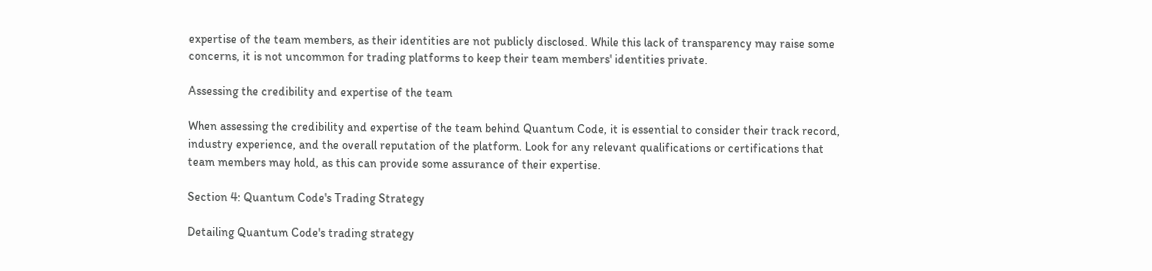expertise of the team members, as their identities are not publicly disclosed. While this lack of transparency may raise some concerns, it is not uncommon for trading platforms to keep their team members' identities private.

Assessing the credibility and expertise of the team

When assessing the credibility and expertise of the team behind Quantum Code, it is essential to consider their track record, industry experience, and the overall reputation of the platform. Look for any relevant qualifications or certifications that team members may hold, as this can provide some assurance of their expertise.

Section 4: Quantum Code's Trading Strategy

Detailing Quantum Code's trading strategy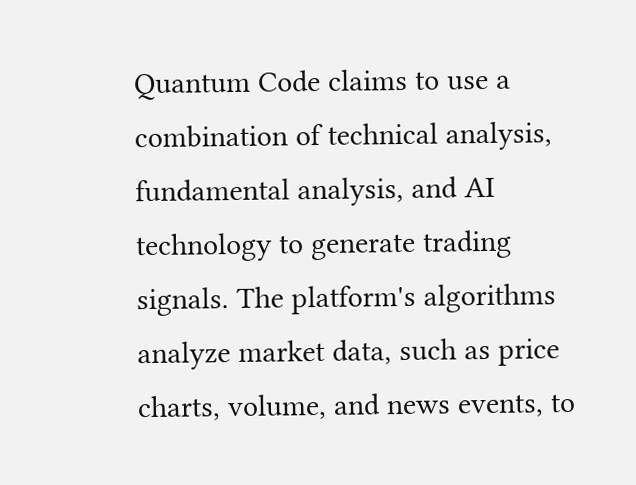Quantum Code claims to use a combination of technical analysis, fundamental analysis, and AI technology to generate trading signals. The platform's algorithms analyze market data, such as price charts, volume, and news events, to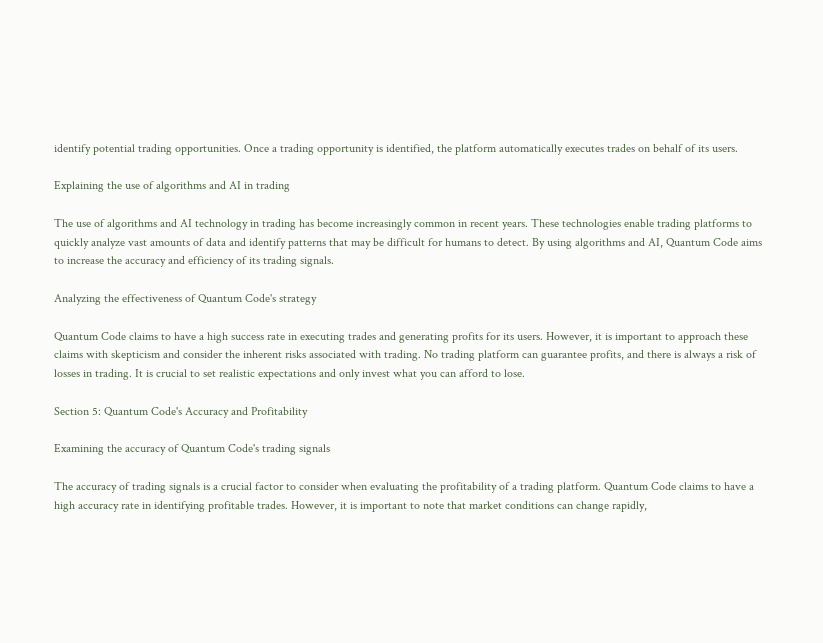identify potential trading opportunities. Once a trading opportunity is identified, the platform automatically executes trades on behalf of its users.

Explaining the use of algorithms and AI in trading

The use of algorithms and AI technology in trading has become increasingly common in recent years. These technologies enable trading platforms to quickly analyze vast amounts of data and identify patterns that may be difficult for humans to detect. By using algorithms and AI, Quantum Code aims to increase the accuracy and efficiency of its trading signals.

Analyzing the effectiveness of Quantum Code's strategy

Quantum Code claims to have a high success rate in executing trades and generating profits for its users. However, it is important to approach these claims with skepticism and consider the inherent risks associated with trading. No trading platform can guarantee profits, and there is always a risk of losses in trading. It is crucial to set realistic expectations and only invest what you can afford to lose.

Section 5: Quantum Code's Accuracy and Profitability

Examining the accuracy of Quantum Code's trading signals

The accuracy of trading signals is a crucial factor to consider when evaluating the profitability of a trading platform. Quantum Code claims to have a high accuracy rate in identifying profitable trades. However, it is important to note that market conditions can change rapidly,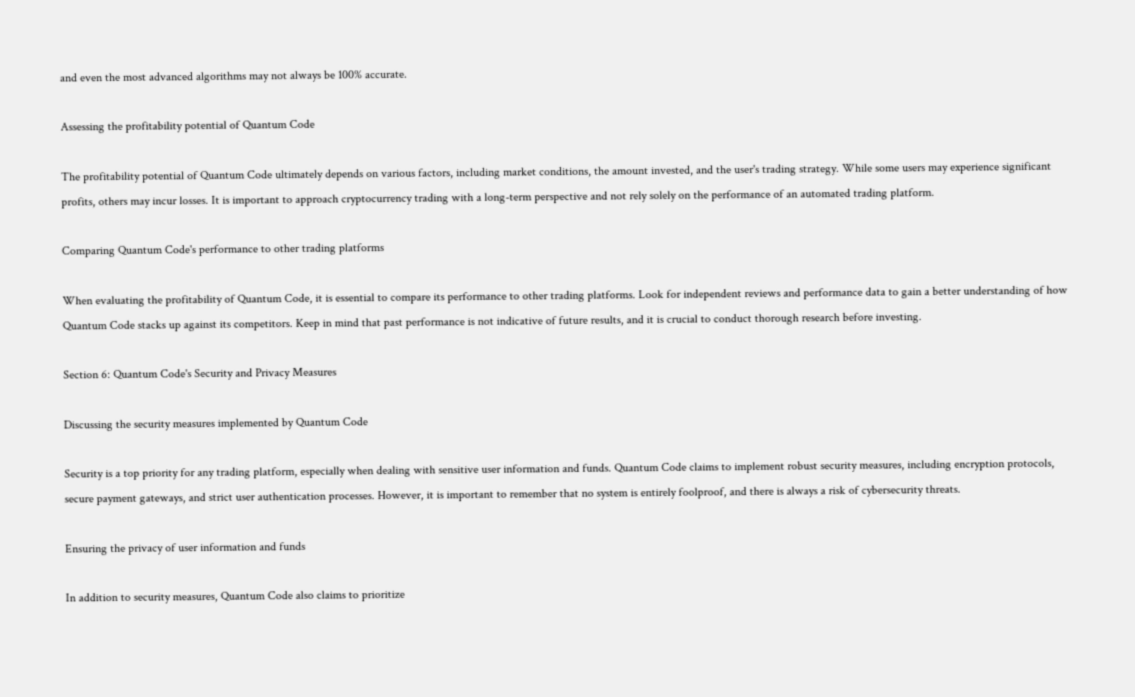and even the most advanced algorithms may not always be 100% accurate.

Assessing the profitability potential of Quantum Code

The profitability potential of Quantum Code ultimately depends on various factors, including market conditions, the amount invested, and the user's trading strategy. While some users may experience significant profits, others may incur losses. It is important to approach cryptocurrency trading with a long-term perspective and not rely solely on the performance of an automated trading platform.

Comparing Quantum Code's performance to other trading platforms

When evaluating the profitability of Quantum Code, it is essential to compare its performance to other trading platforms. Look for independent reviews and performance data to gain a better understanding of how Quantum Code stacks up against its competitors. Keep in mind that past performance is not indicative of future results, and it is crucial to conduct thorough research before investing.

Section 6: Quantum Code's Security and Privacy Measures

Discussing the security measures implemented by Quantum Code

Security is a top priority for any trading platform, especially when dealing with sensitive user information and funds. Quantum Code claims to implement robust security measures, including encryption protocols, secure payment gateways, and strict user authentication processes. However, it is important to remember that no system is entirely foolproof, and there is always a risk of cybersecurity threats.

Ensuring the privacy of user information and funds

In addition to security measures, Quantum Code also claims to prioritize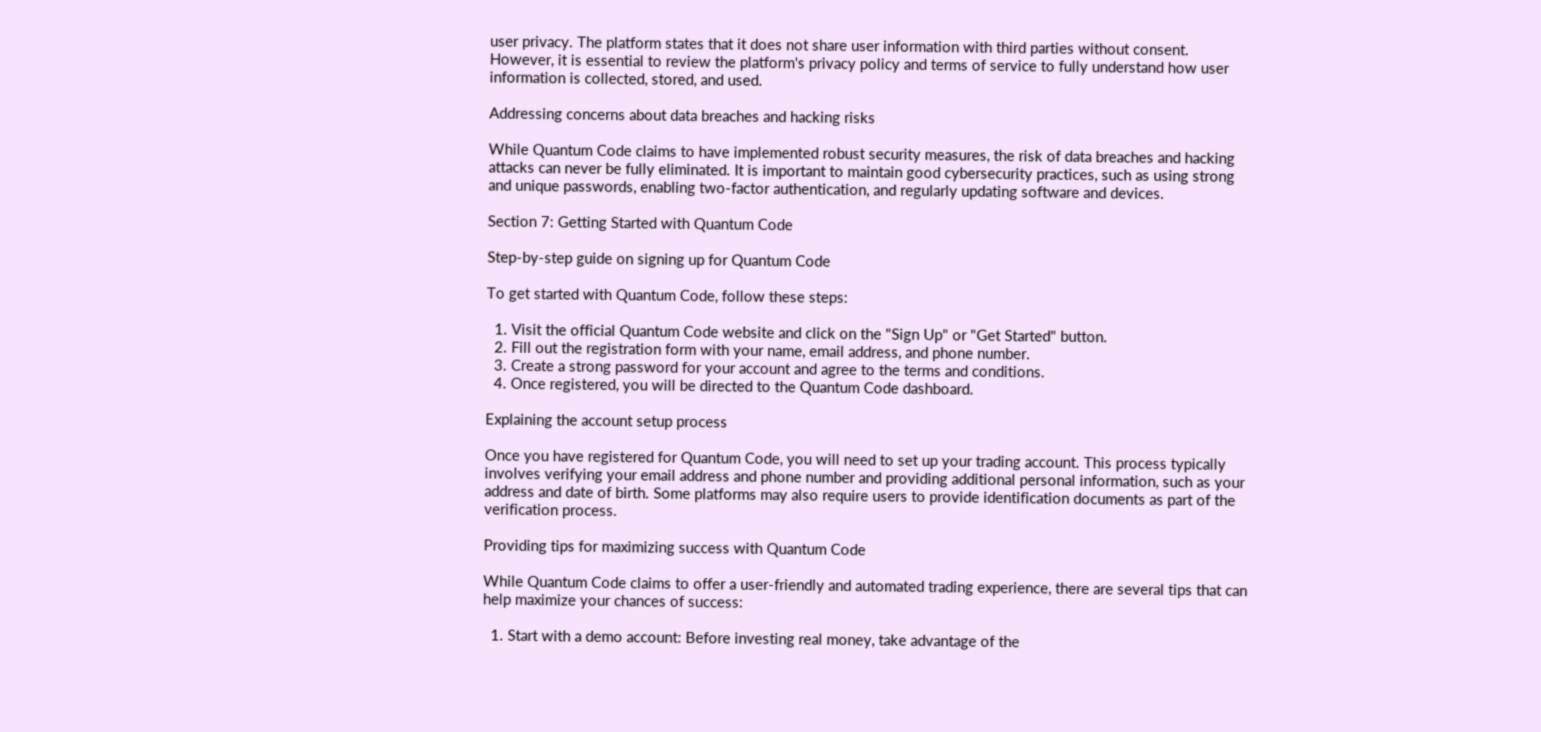user privacy. The platform states that it does not share user information with third parties without consent. However, it is essential to review the platform's privacy policy and terms of service to fully understand how user information is collected, stored, and used.

Addressing concerns about data breaches and hacking risks

While Quantum Code claims to have implemented robust security measures, the risk of data breaches and hacking attacks can never be fully eliminated. It is important to maintain good cybersecurity practices, such as using strong and unique passwords, enabling two-factor authentication, and regularly updating software and devices.

Section 7: Getting Started with Quantum Code

Step-by-step guide on signing up for Quantum Code

To get started with Quantum Code, follow these steps:

  1. Visit the official Quantum Code website and click on the "Sign Up" or "Get Started" button.
  2. Fill out the registration form with your name, email address, and phone number.
  3. Create a strong password for your account and agree to the terms and conditions.
  4. Once registered, you will be directed to the Quantum Code dashboard.

Explaining the account setup process

Once you have registered for Quantum Code, you will need to set up your trading account. This process typically involves verifying your email address and phone number and providing additional personal information, such as your address and date of birth. Some platforms may also require users to provide identification documents as part of the verification process.

Providing tips for maximizing success with Quantum Code

While Quantum Code claims to offer a user-friendly and automated trading experience, there are several tips that can help maximize your chances of success:

  1. Start with a demo account: Before investing real money, take advantage of the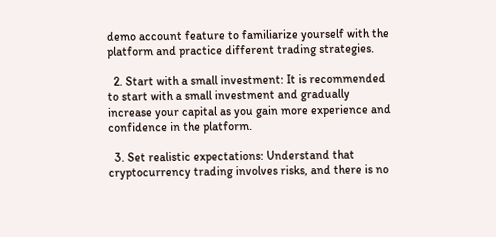demo account feature to familiarize yourself with the platform and practice different trading strategies.

  2. Start with a small investment: It is recommended to start with a small investment and gradually increase your capital as you gain more experience and confidence in the platform.

  3. Set realistic expectations: Understand that cryptocurrency trading involves risks, and there is no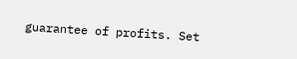guarantee of profits. Set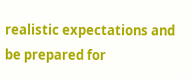realistic expectations and be prepared for